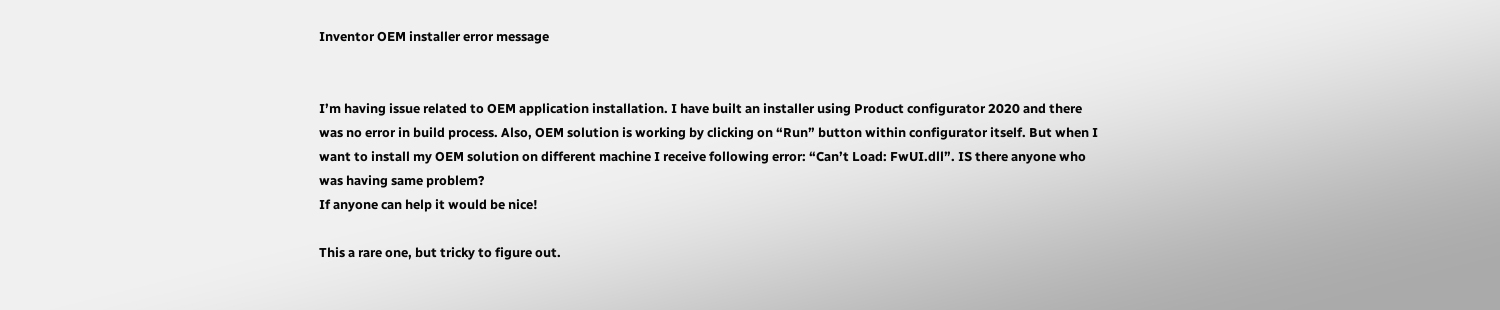Inventor OEM installer error message


I’m having issue related to OEM application installation. I have built an installer using Product configurator 2020 and there was no error in build process. Also, OEM solution is working by clicking on “Run” button within configurator itself. But when I want to install my OEM solution on different machine I receive following error: “Can’t Load: FwUI.dll”. IS there anyone who was having same problem?
If anyone can help it would be nice!

This a rare one, but tricky to figure out.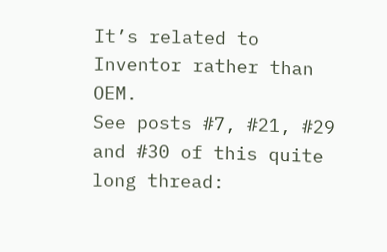It’s related to Inventor rather than OEM.
See posts #7, #21, #29 and #30 of this quite long thread: